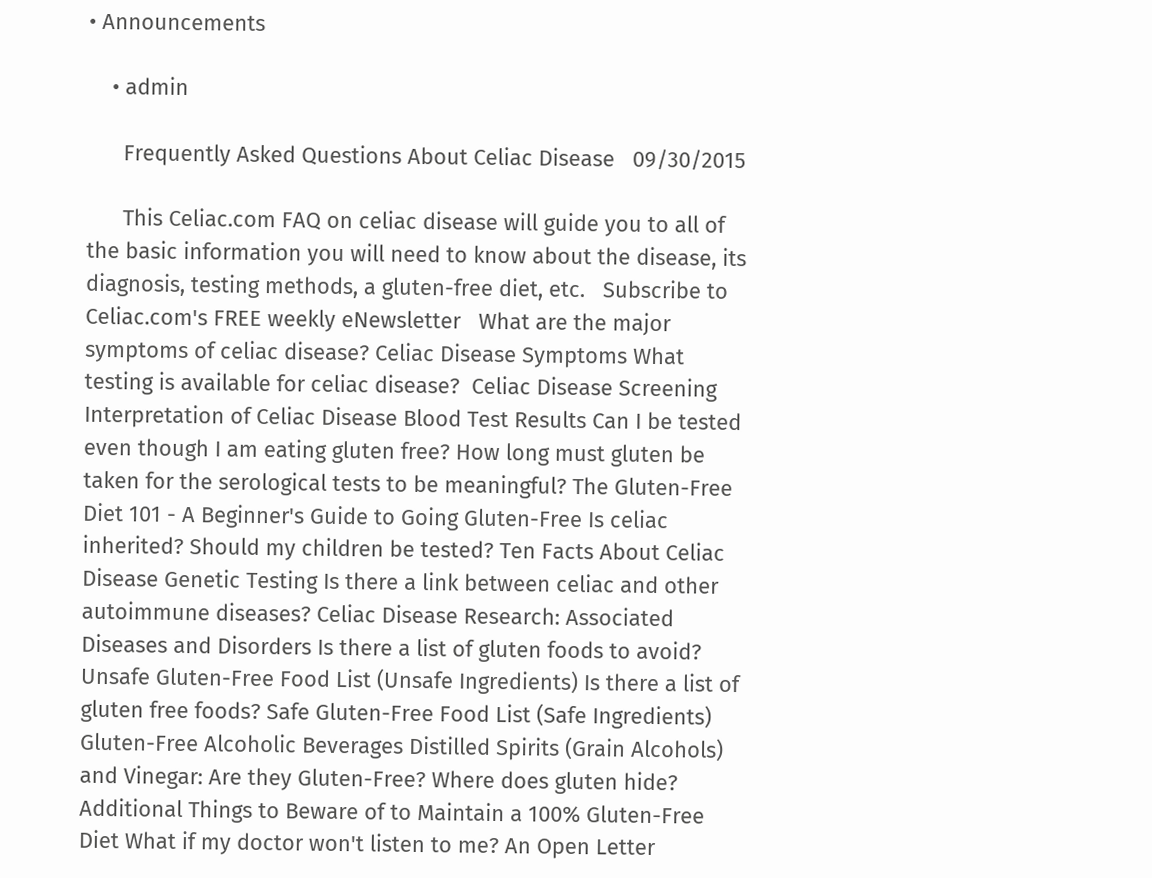• Announcements

    • admin

      Frequently Asked Questions About Celiac Disease   09/30/2015

      This Celiac.com FAQ on celiac disease will guide you to all of the basic information you will need to know about the disease, its diagnosis, testing methods, a gluten-free diet, etc.   Subscribe to Celiac.com's FREE weekly eNewsletter   What are the major symptoms of celiac disease? Celiac Disease Symptoms What testing is available for celiac disease?  Celiac Disease Screening Interpretation of Celiac Disease Blood Test Results Can I be tested even though I am eating gluten free? How long must gluten be taken for the serological tests to be meaningful? The Gluten-Free Diet 101 - A Beginner's Guide to Going Gluten-Free Is celiac inherited? Should my children be tested? Ten Facts About Celiac Disease Genetic Testing Is there a link between celiac and other autoimmune diseases? Celiac Disease Research: Associated Diseases and Disorders Is there a list of gluten foods to avoid? Unsafe Gluten-Free Food List (Unsafe Ingredients) Is there a list of gluten free foods? Safe Gluten-Free Food List (Safe Ingredients) Gluten-Free Alcoholic Beverages Distilled Spirits (Grain Alcohols) and Vinegar: Are they Gluten-Free? Where does gluten hide? Additional Things to Beware of to Maintain a 100% Gluten-Free Diet What if my doctor won't listen to me? An Open Letter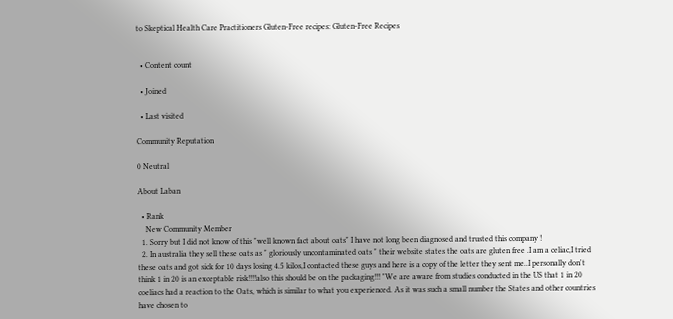to Skeptical Health Care Practitioners Gluten-Free recipes: Gluten-Free Recipes


  • Content count

  • Joined

  • Last visited

Community Reputation

0 Neutral

About Laban

  • Rank
    New Community Member
  1. Sorry but I did not know of this "well known fact about oats" I have not long been diagnosed and trusted this company !
  2. In australia they sell these oats as " gloriously uncontaminated oats " their website states the oats are gluten free .I am a celiac,I tried these oats and got sick for 10 days losing 4.5 kilos,I contacted these guys and here is a copy of the letter they sent me..I personally don't think 1 in 20 is an exceptable risk!!!!also this should be on the packaging!!! "We are aware from studies conducted in the US that 1 in 20 coeliacs had a reaction to the Oats, which is similar to what you experienced. As it was such a small number the States and other countries have chosen to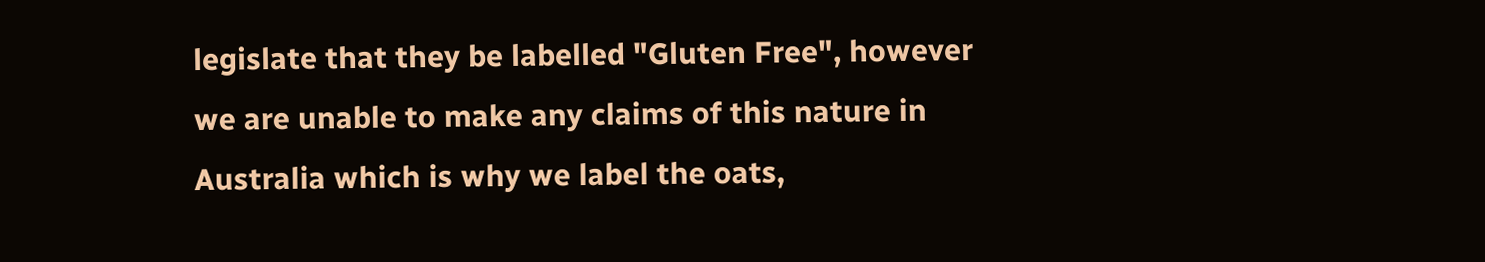legislate that they be labelled "Gluten Free", however we are unable to make any claims of this nature in Australia which is why we label the oats,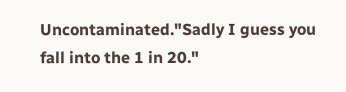Uncontaminated."Sadly I guess you fall into the 1 in 20."